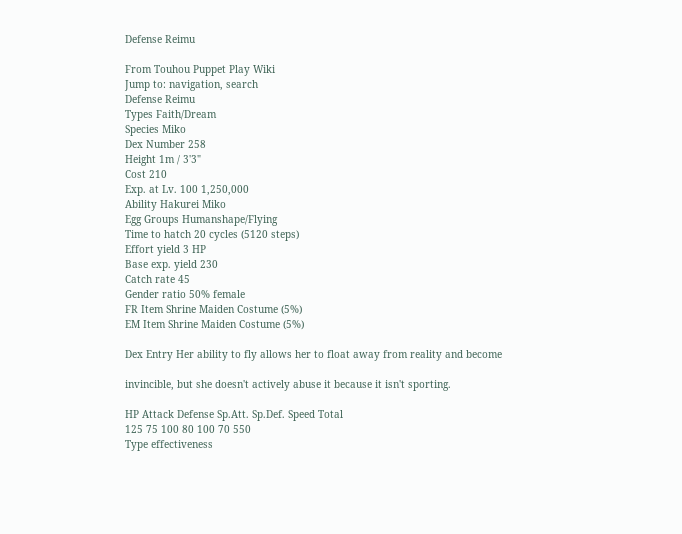Defense Reimu

From Touhou Puppet Play Wiki
Jump to: navigation, search
Defense Reimu
Types Faith/Dream
Species Miko
Dex Number 258
Height 1m / 3'3"
Cost 210
Exp. at Lv. 100 1,250,000
Ability Hakurei Miko
Egg Groups Humanshape/Flying
Time to hatch 20 cycles (5120 steps)
Effort yield 3 HP
Base exp. yield 230
Catch rate 45
Gender ratio 50% female
FR Item Shrine Maiden Costume (5%)
EM Item Shrine Maiden Costume (5%)

Dex Entry Her ability to fly allows her to float away from reality and become

invincible, but she doesn't actively abuse it because it isn't sporting.

HP Attack Defense Sp.Att. Sp.Def. Speed Total
125 75 100 80 100 70 550
Type effectiveness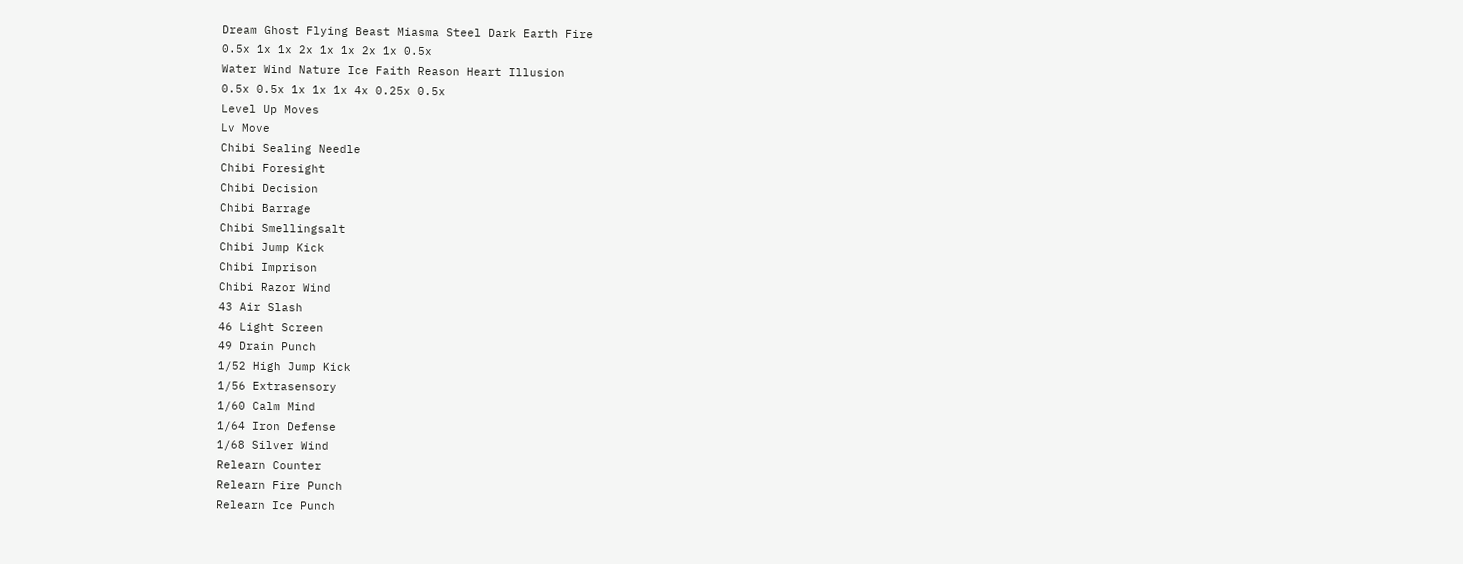Dream Ghost Flying Beast Miasma Steel Dark Earth Fire
0.5x 1x 1x 2x 1x 1x 2x 1x 0.5x
Water Wind Nature Ice Faith Reason Heart Illusion
0.5x 0.5x 1x 1x 1x 4x 0.25x 0.5x
Level Up Moves
Lv Move
Chibi Sealing Needle
Chibi Foresight
Chibi Decision
Chibi Barrage
Chibi Smellingsalt
Chibi Jump Kick
Chibi Imprison
Chibi Razor Wind
43 Air Slash
46 Light Screen
49 Drain Punch
1/52 High Jump Kick
1/56 Extrasensory
1/60 Calm Mind
1/64 Iron Defense
1/68 Silver Wind
Relearn Counter
Relearn Fire Punch
Relearn Ice Punch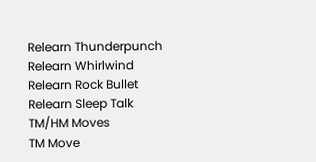Relearn Thunderpunch
Relearn Whirlwind
Relearn Rock Bullet
Relearn Sleep Talk
TM/HM Moves
TM Move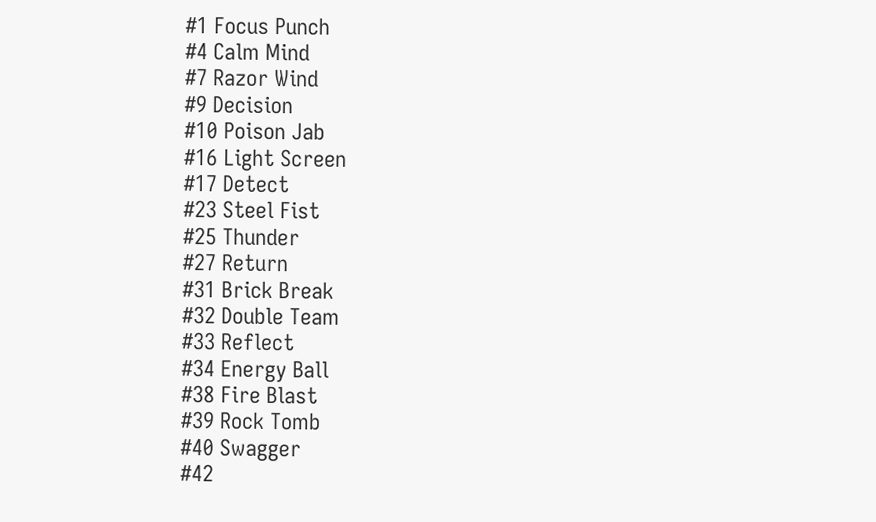#1 Focus Punch
#4 Calm Mind
#7 Razor Wind
#9 Decision
#10 Poison Jab
#16 Light Screen
#17 Detect
#23 Steel Fist
#25 Thunder
#27 Return
#31 Brick Break
#32 Double Team
#33 Reflect
#34 Energy Ball
#38 Fire Blast
#39 Rock Tomb
#40 Swagger
#42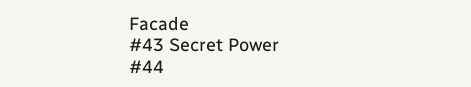Facade
#43 Secret Power
#44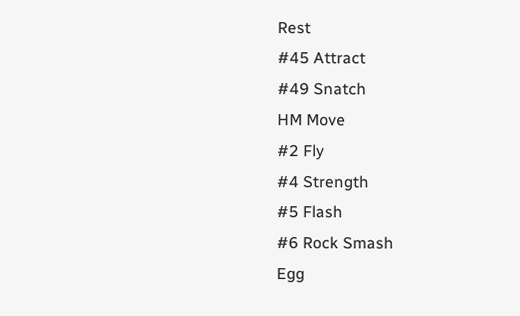Rest
#45 Attract
#49 Snatch
HM Move
#2 Fly
#4 Strength
#5 Flash
#6 Rock Smash
Egg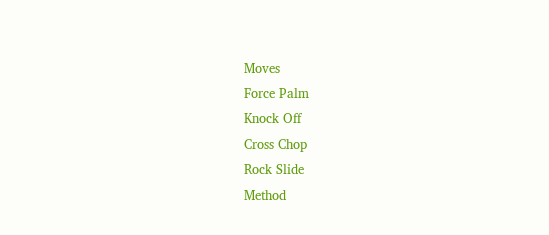Moves
Force Palm
Knock Off
Cross Chop
Rock Slide
Method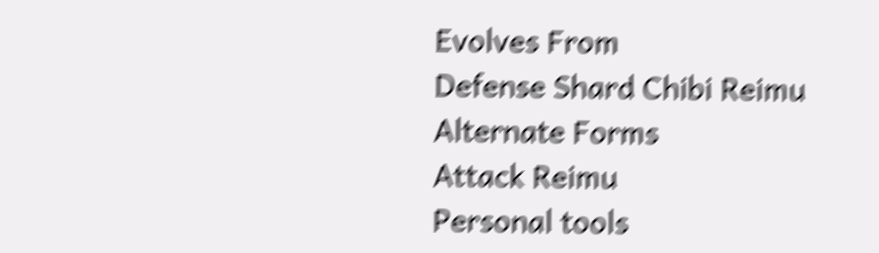Evolves From
Defense Shard Chibi Reimu
Alternate Forms
Attack Reimu
Personal tools